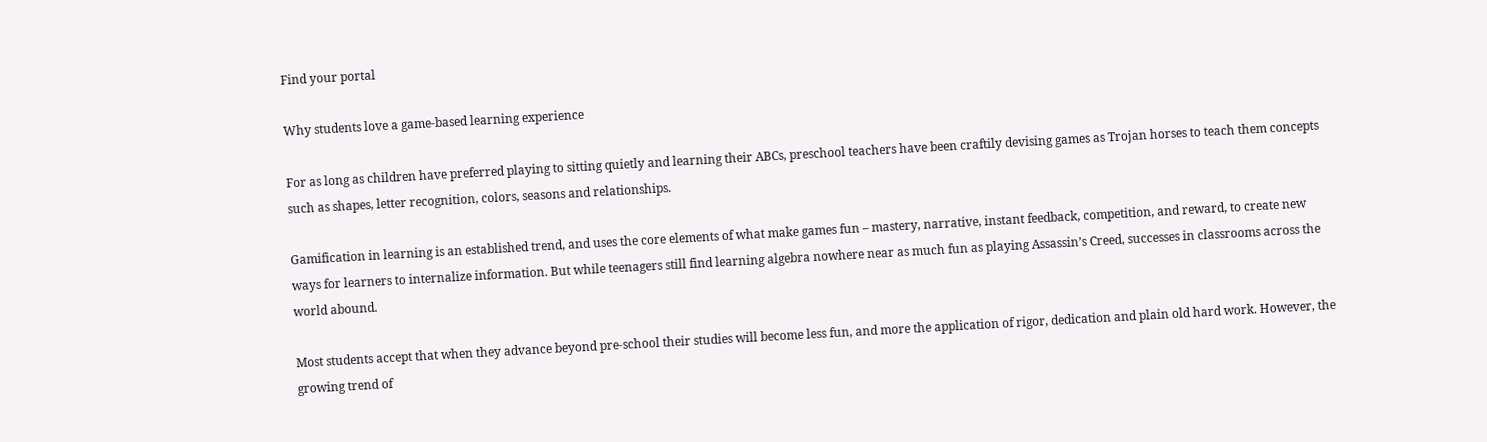Find your portal

Why students love a game-based learning experience

For as long as children have preferred playing to sitting quietly and learning their ABCs, preschool teachers have been craftily devising games as Trojan horses to teach them concepts such as shapes, letter recognition, colors, seasons and relationships.

Gamification in learning is an established trend, and uses the core elements of what make games fun – mastery, narrative, instant feedback, competition, and reward, to create new ways for learners to internalize information. But while teenagers still find learning algebra nowhere near as much fun as playing Assassin’s Creed, successes in classrooms across the world abound.

Most students accept that when they advance beyond pre-school their studies will become less fun, and more the application of rigor, dedication and plain old hard work. However, the growing trend of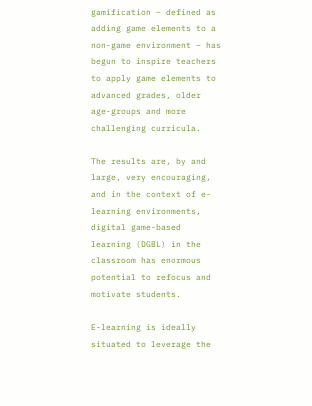gamification – defined as adding game elements to a non-game environment – has begun to inspire teachers to apply game elements to advanced grades, older age-groups and more challenging curricula.

The results are, by and large, very encouraging, and in the context of e-learning environments, digital game-based learning (DGBL) in the classroom has enormous potential to refocus and motivate students.

E-learning is ideally situated to leverage the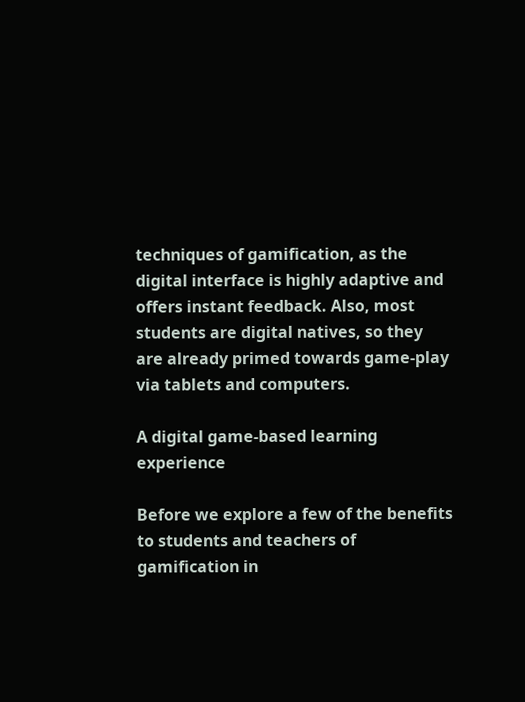techniques of gamification, as the digital interface is highly adaptive and offers instant feedback. Also, most students are digital natives, so they are already primed towards game-play via tablets and computers.

A digital game-based learning experience

Before we explore a few of the benefits to students and teachers of gamification in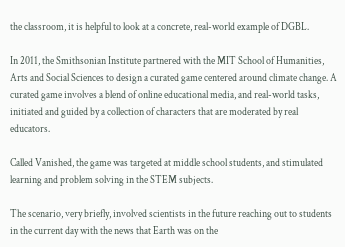the classroom, it is helpful to look at a concrete, real-world example of DGBL.

In 2011, the Smithsonian Institute partnered with the MIT School of Humanities, Arts and Social Sciences to design a curated game centered around climate change. A curated game involves a blend of online educational media, and real-world tasks, initiated and guided by a collection of characters that are moderated by real educators.

Called Vanished, the game was targeted at middle school students, and stimulated learning and problem solving in the STEM subjects.

The scenario, very briefly, involved scientists in the future reaching out to students in the current day with the news that Earth was on the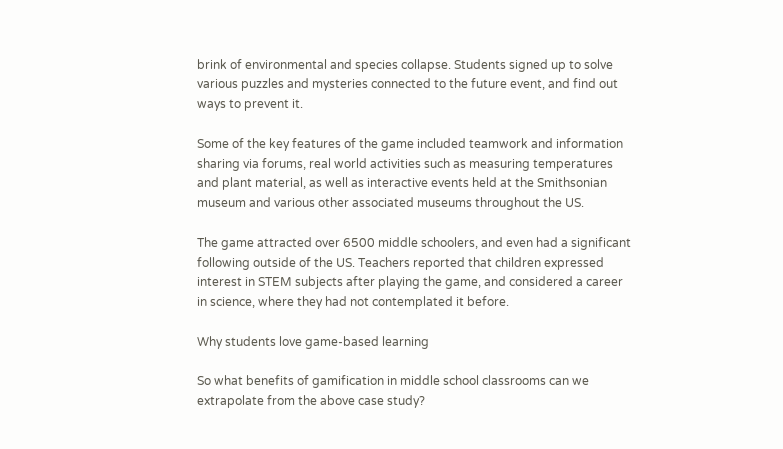brink of environmental and species collapse. Students signed up to solve various puzzles and mysteries connected to the future event, and find out ways to prevent it.

Some of the key features of the game included teamwork and information sharing via forums, real world activities such as measuring temperatures and plant material, as well as interactive events held at the Smithsonian museum and various other associated museums throughout the US.

The game attracted over 6500 middle schoolers, and even had a significant following outside of the US. Teachers reported that children expressed interest in STEM subjects after playing the game, and considered a career in science, where they had not contemplated it before.

Why students love game-based learning

So what benefits of gamification in middle school classrooms can we extrapolate from the above case study?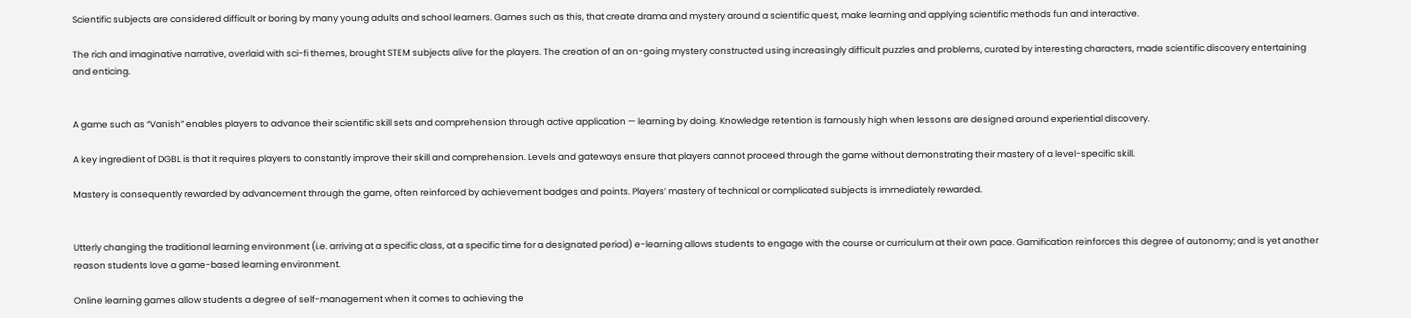Scientific subjects are considered difficult or boring by many young adults and school learners. Games such as this, that create drama and mystery around a scientific quest, make learning and applying scientific methods fun and interactive.

The rich and imaginative narrative, overlaid with sci-fi themes, brought STEM subjects alive for the players. The creation of an on-going mystery constructed using increasingly difficult puzzles and problems, curated by interesting characters, made scientific discovery entertaining and enticing.


A game such as “Vanish” enables players to advance their scientific skill sets and comprehension through active application — learning by doing. Knowledge retention is famously high when lessons are designed around experiential discovery.

A key ingredient of DGBL is that it requires players to constantly improve their skill and comprehension. Levels and gateways ensure that players cannot proceed through the game without demonstrating their mastery of a level-specific skill.

Mastery is consequently rewarded by advancement through the game, often reinforced by achievement badges and points. Players’ mastery of technical or complicated subjects is immediately rewarded.


Utterly changing the traditional learning environment (i.e. arriving at a specific class, at a specific time for a designated period) e-learning allows students to engage with the course or curriculum at their own pace. Gamification reinforces this degree of autonomy; and is yet another reason students love a game-based learning environment.

Online learning games allow students a degree of self-management when it comes to achieving the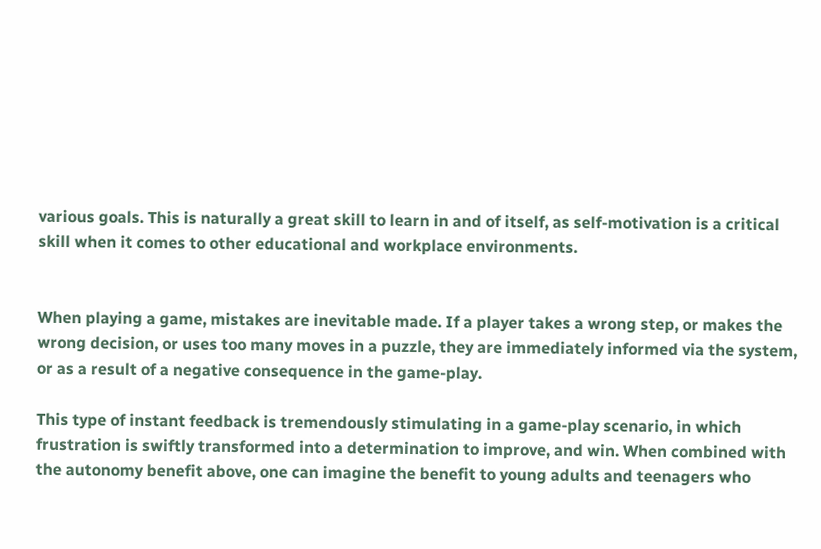various goals. This is naturally a great skill to learn in and of itself, as self-motivation is a critical skill when it comes to other educational and workplace environments.


When playing a game, mistakes are inevitable made. If a player takes a wrong step, or makes the wrong decision, or uses too many moves in a puzzle, they are immediately informed via the system, or as a result of a negative consequence in the game-play.

This type of instant feedback is tremendously stimulating in a game-play scenario, in which frustration is swiftly transformed into a determination to improve, and win. When combined with the autonomy benefit above, one can imagine the benefit to young adults and teenagers who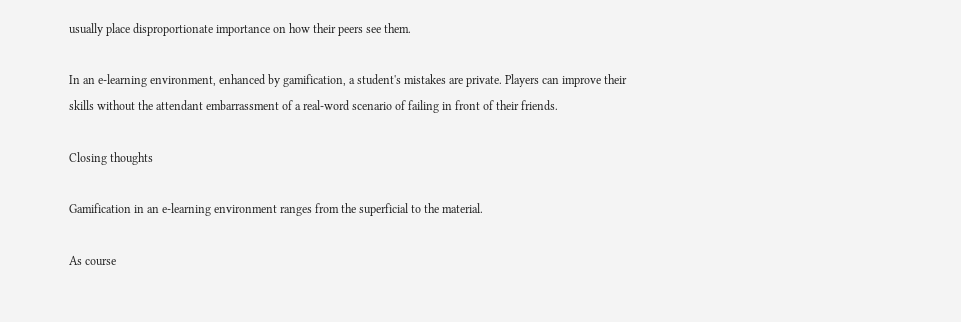usually place disproportionate importance on how their peers see them.

In an e-learning environment, enhanced by gamification, a student's mistakes are private. Players can improve their skills without the attendant embarrassment of a real-word scenario of failing in front of their friends.

Closing thoughts

Gamification in an e-learning environment ranges from the superficial to the material.

As course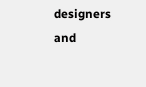designers and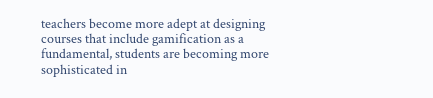teachers become more adept at designing courses that include gamification as a fundamental, students are becoming more sophisticated in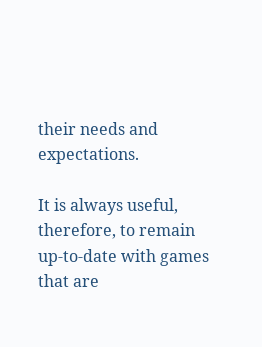their needs and expectations.

It is always useful, therefore, to remain up-to-date with games that are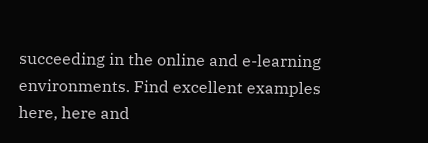succeeding in the online and e-learning environments. Find excellent examples here, here and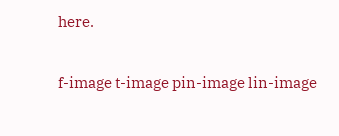here.

f-image t-image pin-image lin-image